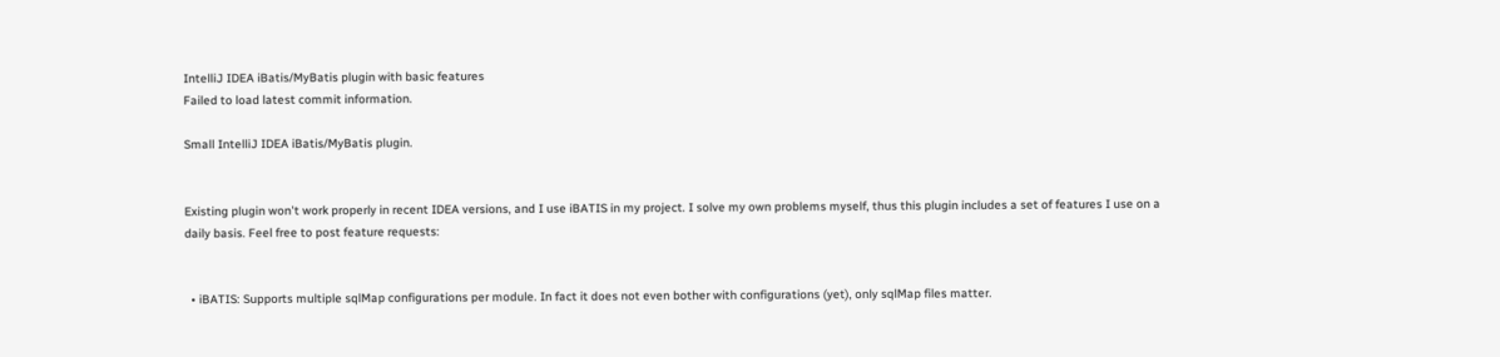IntelliJ IDEA iBatis/MyBatis plugin with basic features
Failed to load latest commit information.

Small IntelliJ IDEA iBatis/MyBatis plugin.


Existing plugin won't work properly in recent IDEA versions, and I use iBATIS in my project. I solve my own problems myself, thus this plugin includes a set of features I use on a daily basis. Feel free to post feature requests:


  • iBATIS: Supports multiple sqlMap configurations per module. In fact it does not even bother with configurations (yet), only sqlMap files matter.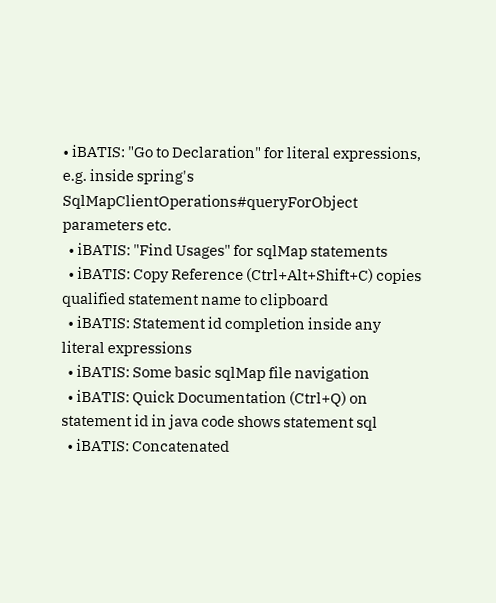• iBATIS: "Go to Declaration" for literal expressions, e.g. inside spring's SqlMapClientOperations#queryForObject parameters etc.
  • iBATIS: "Find Usages" for sqlMap statements
  • iBATIS: Copy Reference (Ctrl+Alt+Shift+C) copies qualified statement name to clipboard
  • iBATIS: Statement id completion inside any literal expressions
  • iBATIS: Some basic sqlMap file navigation
  • iBATIS: Quick Documentation (Ctrl+Q) on statement id in java code shows statement sql
  • iBATIS: Concatenated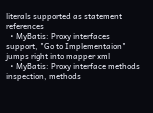literals supported as statement references
  • MyBatis: Proxy interfaces support, "Go to Implementaion" jumps right into mapper xml
  • MyBatis: Proxy interface methods inspection, methods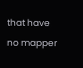that have no mapper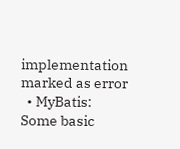implementation marked as error
  • MyBatis: Some basic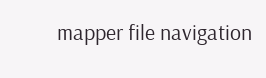mapper file navigation